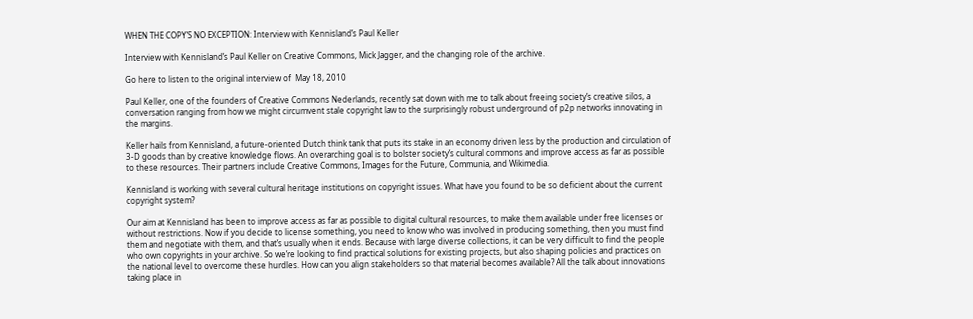WHEN THE COPY’S NO EXCEPTION: Interview with Kennisland’s Paul Keller

Interview with Kennisland’s Paul Keller on Creative Commons, Mick Jagger, and the changing role of the archive.

Go here to listen to the original interview of  May 18, 2010

Paul Keller, one of the founders of Creative Commons Nederlands, recently sat down with me to talk about freeing society’s creative silos, a conversation ranging from how we might circumvent stale copyright law to the surprisingly robust underground of p2p networks innovating in the margins.

Keller hails from Kennisland, a future-oriented Dutch think tank that puts its stake in an economy driven less by the production and circulation of 3-D goods than by creative knowledge flows. An overarching goal is to bolster society’s cultural commons and improve access as far as possible to these resources. Their partners include Creative Commons, Images for the Future, Communia, and Wikimedia.

Kennisland is working with several cultural heritage institutions on copyright issues. What have you found to be so deficient about the current copyright system?

Our aim at Kennisland has been to improve access as far as possible to digital cultural resources, to make them available under free licenses or without restrictions. Now if you decide to license something, you need to know who was involved in producing something, then you must find them and negotiate with them, and that’s usually when it ends. Because with large diverse collections, it can be very difficult to find the people who own copyrights in your archive. So we’re looking to find practical solutions for existing projects, but also shaping policies and practices on the national level to overcome these hurdles. How can you align stakeholders so that material becomes available? All the talk about innovations taking place in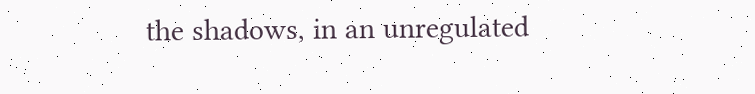the shadows, in an unregulated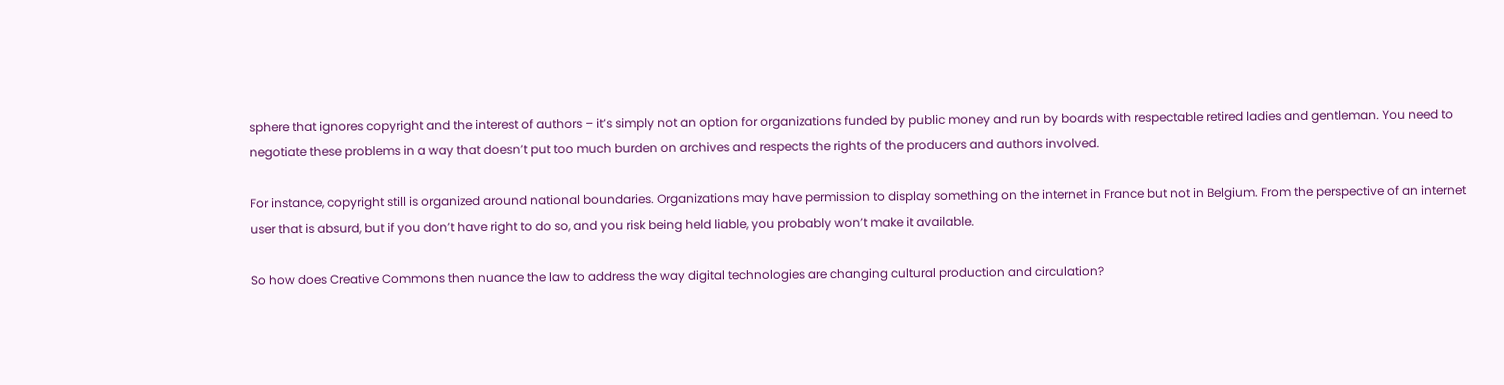sphere that ignores copyright and the interest of authors – it’s simply not an option for organizations funded by public money and run by boards with respectable retired ladies and gentleman. You need to negotiate these problems in a way that doesn’t put too much burden on archives and respects the rights of the producers and authors involved.

For instance, copyright still is organized around national boundaries. Organizations may have permission to display something on the internet in France but not in Belgium. From the perspective of an internet user that is absurd, but if you don’t have right to do so, and you risk being held liable, you probably won’t make it available.

So how does Creative Commons then nuance the law to address the way digital technologies are changing cultural production and circulation?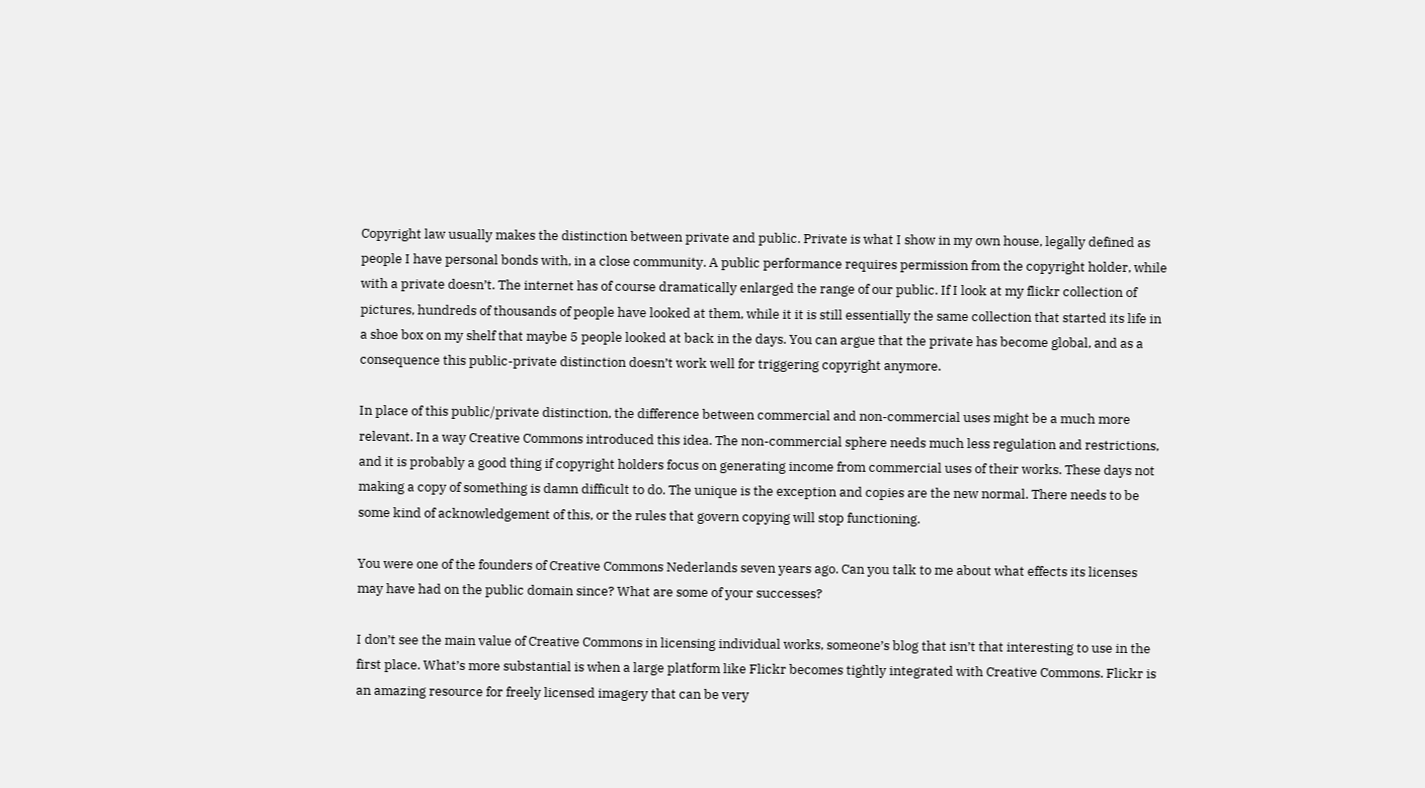Copyright law usually makes the distinction between private and public. Private is what I show in my own house, legally defined as people I have personal bonds with, in a close community. A public performance requires permission from the copyright holder, while with a private doesn’t. The internet has of course dramatically enlarged the range of our public. If I look at my flickr collection of pictures, hundreds of thousands of people have looked at them, while it it is still essentially the same collection that started its life in a shoe box on my shelf that maybe 5 people looked at back in the days. You can argue that the private has become global, and as a consequence this public-private distinction doesn’t work well for triggering copyright anymore.

In place of this public/private distinction, the difference between commercial and non-commercial uses might be a much more relevant. In a way Creative Commons introduced this idea. The non-commercial sphere needs much less regulation and restrictions, and it is probably a good thing if copyright holders focus on generating income from commercial uses of their works. These days not making a copy of something is damn difficult to do. The unique is the exception and copies are the new normal. There needs to be some kind of acknowledgement of this, or the rules that govern copying will stop functioning.

You were one of the founders of Creative Commons Nederlands seven years ago. Can you talk to me about what effects its licenses may have had on the public domain since? What are some of your successes?

I don’t see the main value of Creative Commons in licensing individual works, someone’s blog that isn’t that interesting to use in the first place. What’s more substantial is when a large platform like Flickr becomes tightly integrated with Creative Commons. Flickr is an amazing resource for freely licensed imagery that can be very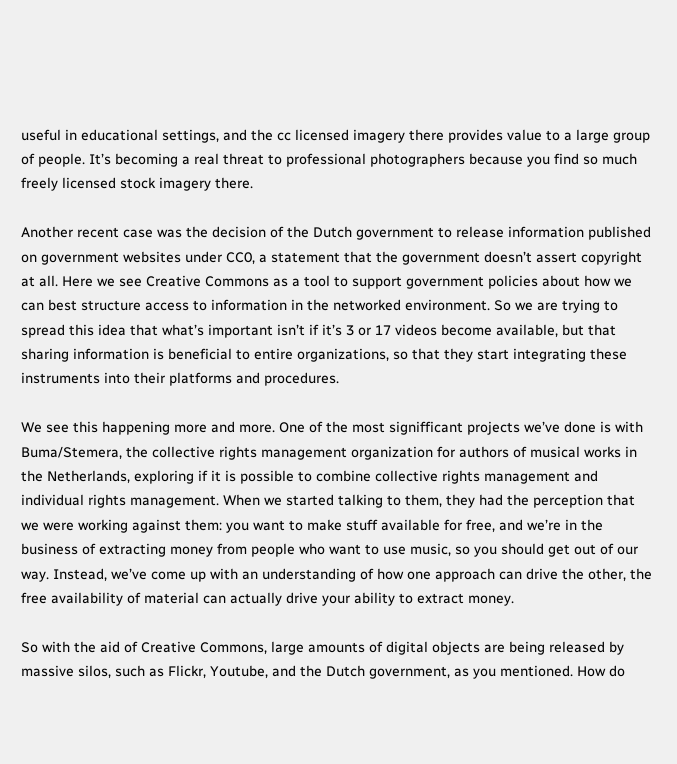useful in educational settings, and the cc licensed imagery there provides value to a large group of people. It’s becoming a real threat to professional photographers because you find so much freely licensed stock imagery there.

Another recent case was the decision of the Dutch government to release information published on government websites under CC0, a statement that the government doesn’t assert copyright at all. Here we see Creative Commons as a tool to support government policies about how we can best structure access to information in the networked environment. So we are trying to spread this idea that what’s important isn’t if it’s 3 or 17 videos become available, but that sharing information is beneficial to entire organizations, so that they start integrating these instruments into their platforms and procedures.

We see this happening more and more. One of the most signifficant projects we’ve done is with Buma/Stemera, the collective rights management organization for authors of musical works in the Netherlands, exploring if it is possible to combine collective rights management and individual rights management. When we started talking to them, they had the perception that we were working against them: you want to make stuff available for free, and we’re in the business of extracting money from people who want to use music, so you should get out of our way. Instead, we’ve come up with an understanding of how one approach can drive the other, the free availability of material can actually drive your ability to extract money.

So with the aid of Creative Commons, large amounts of digital objects are being released by massive silos, such as Flickr, Youtube, and the Dutch government, as you mentioned. How do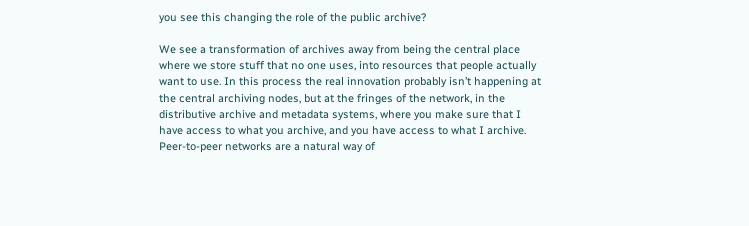you see this changing the role of the public archive?

We see a transformation of archives away from being the central place where we store stuff that no one uses, into resources that people actually want to use. In this process the real innovation probably isn’t happening at the central archiving nodes, but at the fringes of the network, in the distributive archive and metadata systems, where you make sure that I have access to what you archive, and you have access to what I archive. Peer-to-peer networks are a natural way of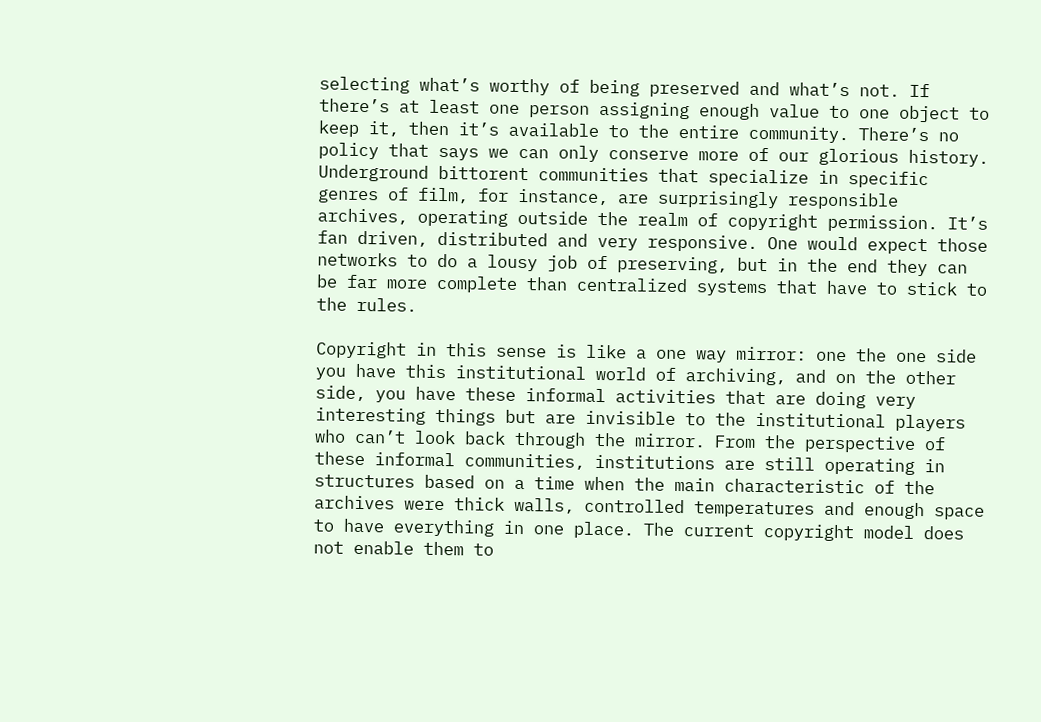selecting what’s worthy of being preserved and what’s not. If there’s at least one person assigning enough value to one object to keep it, then it’s available to the entire community. There’s no policy that says we can only conserve more of our glorious history. Underground bittorent communities that specialize in specific genres of film, for instance, are surprisingly responsible archives, operating outside the realm of copyright permission. It’s fan driven, distributed and very responsive. One would expect those networks to do a lousy job of preserving, but in the end they can be far more complete than centralized systems that have to stick to the rules.

Copyright in this sense is like a one way mirror: one the one side you have this institutional world of archiving, and on the other side, you have these informal activities that are doing very interesting things but are invisible to the institutional players who can’t look back through the mirror. From the perspective of these informal communities, institutions are still operating in structures based on a time when the main characteristic of the archives were thick walls, controlled temperatures and enough space to have everything in one place. The current copyright model does not enable them to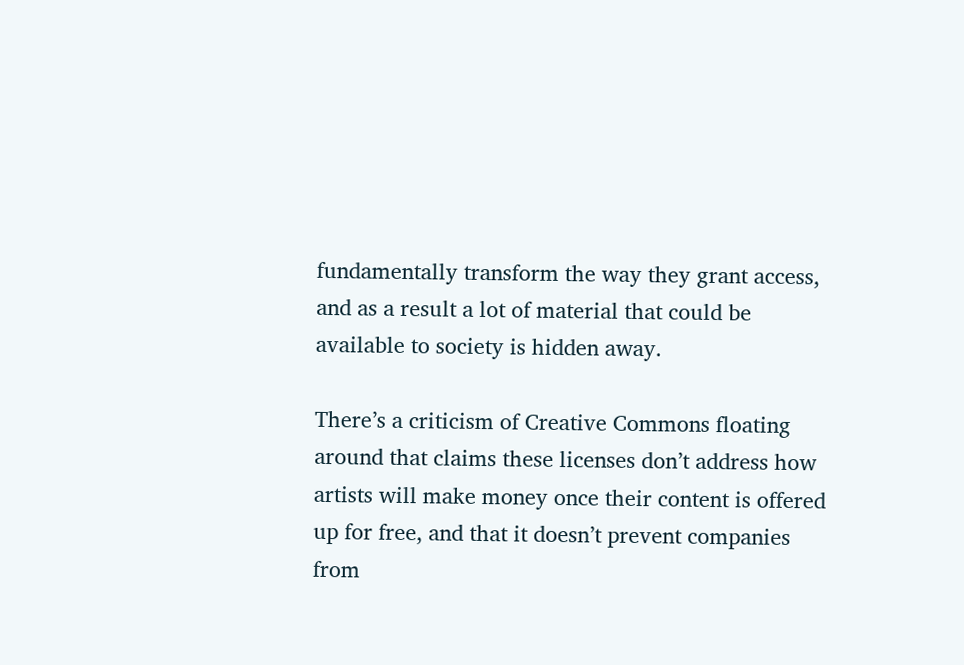fundamentally transform the way they grant access, and as a result a lot of material that could be available to society is hidden away.

There’s a criticism of Creative Commons floating around that claims these licenses don’t address how artists will make money once their content is offered up for free, and that it doesn’t prevent companies from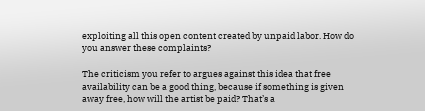exploiting all this open content created by unpaid labor. How do you answer these complaints?

The criticism you refer to argues against this idea that free availability can be a good thing, because if something is given away free, how will the artist be paid? That’s a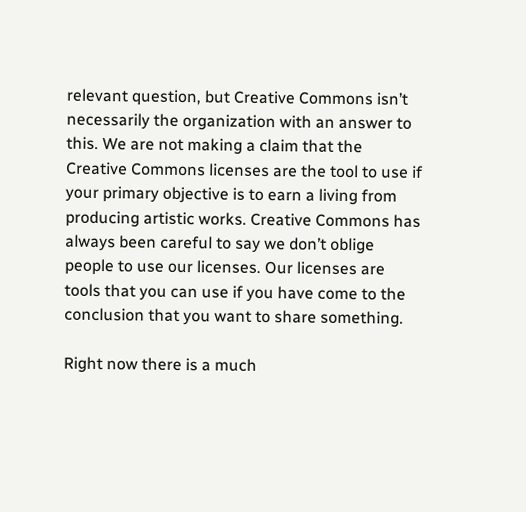relevant question, but Creative Commons isn’t necessarily the organization with an answer to this. We are not making a claim that the Creative Commons licenses are the tool to use if your primary objective is to earn a living from producing artistic works. Creative Commons has always been careful to say we don’t oblige people to use our licenses. Our licenses are tools that you can use if you have come to the conclusion that you want to share something.

Right now there is a much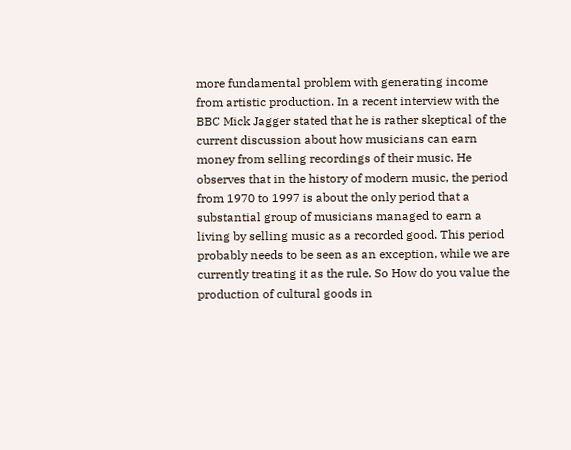more fundamental problem with generating income from artistic production. In a recent interview with the BBC Mick Jagger stated that he is rather skeptical of the current discussion about how musicians can earn money from selling recordings of their music. He observes that in the history of modern music, the period from 1970 to 1997 is about the only period that a substantial group of musicians managed to earn a living by selling music as a recorded good. This period probably needs to be seen as an exception, while we are currently treating it as the rule. So How do you value the production of cultural goods in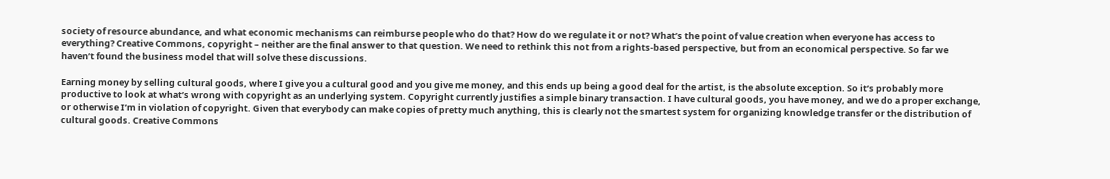society of resource abundance, and what economic mechanisms can reimburse people who do that? How do we regulate it or not? What’s the point of value creation when everyone has access to everything? Creative Commons, copyright – neither are the final answer to that question. We need to rethink this not from a rights-based perspective, but from an economical perspective. So far we haven’t found the business model that will solve these discussions.

Earning money by selling cultural goods, where I give you a cultural good and you give me money, and this ends up being a good deal for the artist, is the absolute exception. So it’s probably more productive to look at what’s wrong with copyright as an underlying system. Copyright currently justifies a simple binary transaction. I have cultural goods, you have money, and we do a proper exchange, or otherwise I’m in violation of copyright. Given that everybody can make copies of pretty much anything, this is clearly not the smartest system for organizing knowledge transfer or the distribution of cultural goods. Creative Commons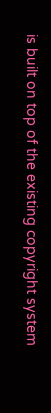is built on top of the existing copyright system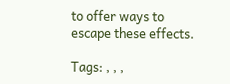to offer ways to escape these effects.

Tags: , , ,